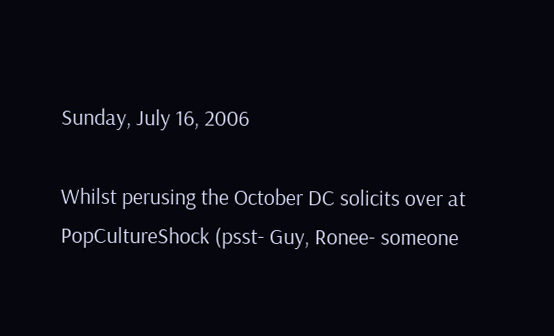Sunday, July 16, 2006

Whilst perusing the October DC solicits over at PopCultureShock (psst- Guy, Ronee- someone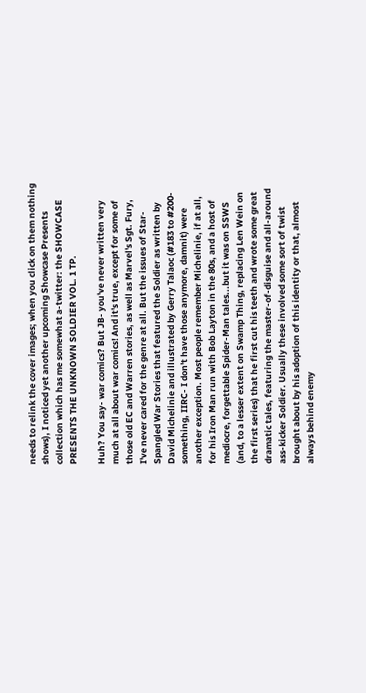needs to relink the cover images; when you click on them nothing shows), I noticed yet another upcoming Showcase Presents collection which has me somewhat a-twitter: the SHOWCASE PRESENTS THE UNKNOWN SOLDIER VOL. 1 TP.

Huh? You say- war comics? But JB- you've never written very much at all about war comics! And it's true, except for some of those old EC and Warren stories, as well as Marvel's Sgt. Fury, I've never cared for the genre at all. But the issues of Star-Spangled War Stories that featured the Soldier as written by David Michelinie and illustrated by Gerry Talaoc (#183 to #200-something, IIRC- I don't have those anymore, damnit) were another exception. Most people remember Michelinie, if at all, for his Iron Man run with Bob Layton in the 80s, and a host of mediocre, forgettable Spider-Man tales...but it was on SSWS (and, to a lesser extent on Swamp Thing, replacing Len Wein on the first series) that he first cut his teeth and wrote some great dramatic tales, featuring the master-of-disguise and all-around ass-kicker Soldier. Usually these involved some sort of twist brought about by his adoption of this identity or that, almost always behind enemy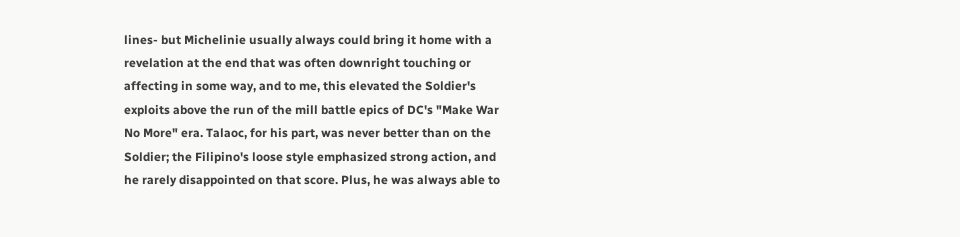lines- but Michelinie usually always could bring it home with a revelation at the end that was often downright touching or affecting in some way, and to me, this elevated the Soldier's exploits above the run of the mill battle epics of DC's "Make War No More" era. Talaoc, for his part, was never better than on the Soldier; the Filipino's loose style emphasized strong action, and he rarely disappointed on that score. Plus, he was always able to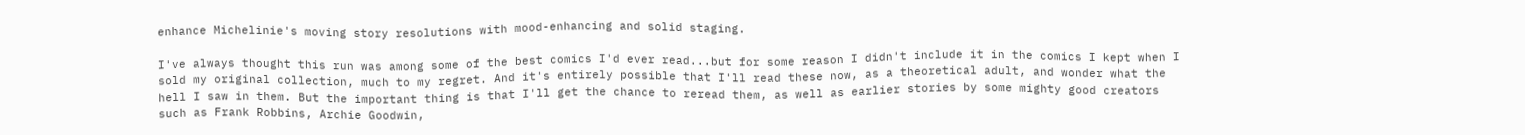enhance Michelinie's moving story resolutions with mood-enhancing and solid staging.

I've always thought this run was among some of the best comics I'd ever read...but for some reason I didn't include it in the comics I kept when I sold my original collection, much to my regret. And it's entirely possible that I'll read these now, as a theoretical adult, and wonder what the hell I saw in them. But the important thing is that I'll get the chance to reread them, as well as earlier stories by some mighty good creators such as Frank Robbins, Archie Goodwin,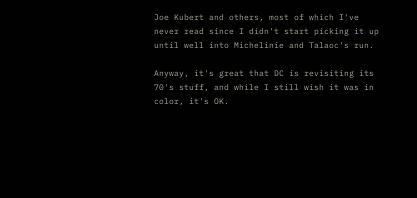Joe Kubert and others, most of which I've never read since I didn't start picking it up until well into Michelinie and Talaoc's run.

Anyway, it's great that DC is revisiting its 70's stuff, and while I still wish it was in color, it's OK.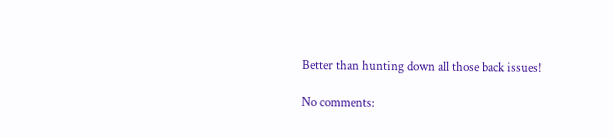Better than hunting down all those back issues!

No comments: